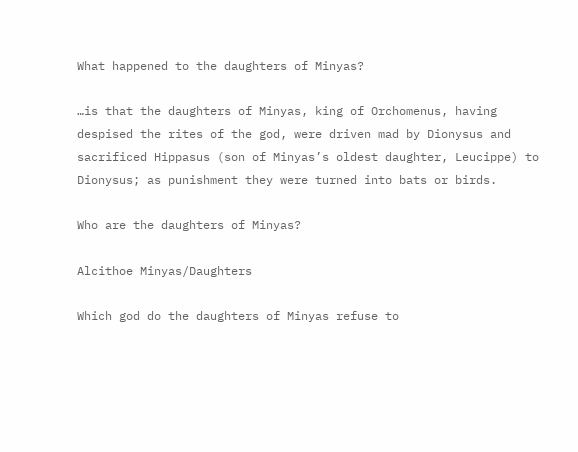What happened to the daughters of Minyas?

…is that the daughters of Minyas, king of Orchomenus, having despised the rites of the god, were driven mad by Dionysus and sacrificed Hippasus (son of Minyas’s oldest daughter, Leucippe) to Dionysus; as punishment they were turned into bats or birds.

Who are the daughters of Minyas?

Alcithoe Minyas/Daughters

Which god do the daughters of Minyas refuse to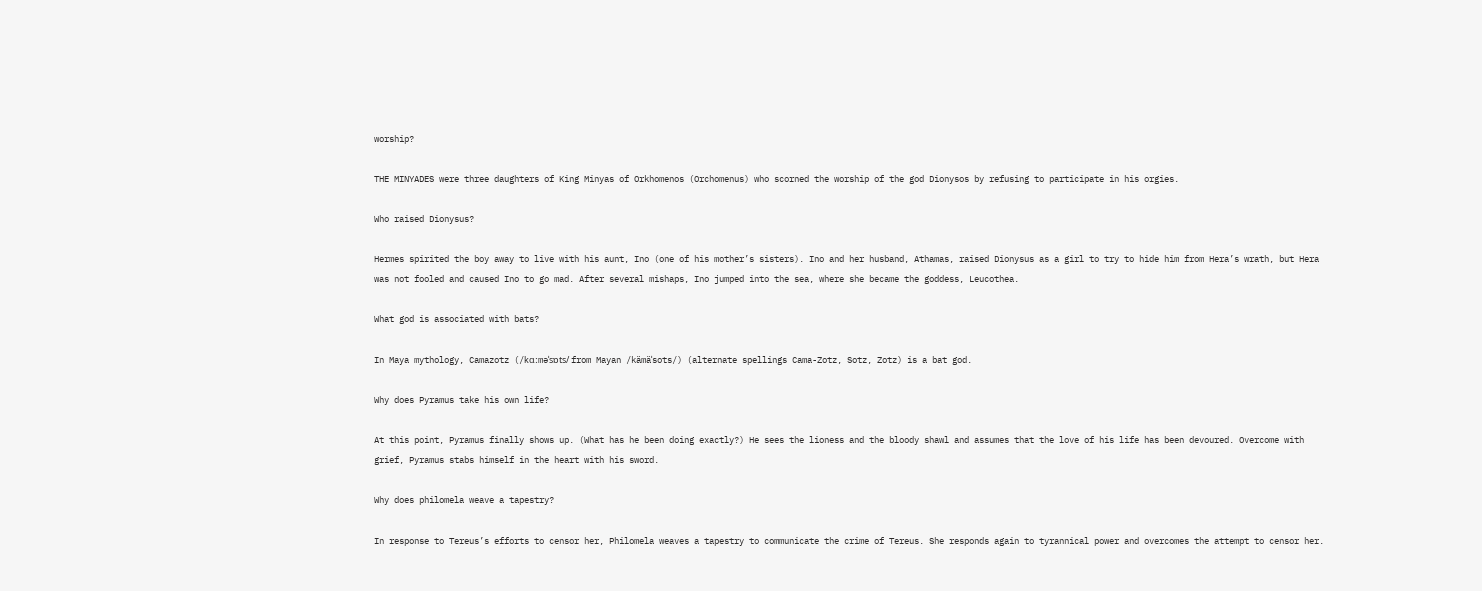worship?

THE MINYADES were three daughters of King Minyas of Orkhomenos (Orchomenus) who scorned the worship of the god Dionysos by refusing to participate in his orgies.

Who raised Dionysus?

Hermes spirited the boy away to live with his aunt, Ino (one of his mother’s sisters). Ino and her husband, Athamas, raised Dionysus as a girl to try to hide him from Hera’s wrath, but Hera was not fooled and caused Ino to go mad. After several mishaps, Ino jumped into the sea, where she became the goddess, Leucothea.

What god is associated with bats?

In Maya mythology, Camazotz (/kɑːməˈsɒts/ from Mayan /kämäˈsots/) (alternate spellings Cama-Zotz, Sotz, Zotz) is a bat god.

Why does Pyramus take his own life?

At this point, Pyramus finally shows up. (What has he been doing exactly?) He sees the lioness and the bloody shawl and assumes that the love of his life has been devoured. Overcome with grief, Pyramus stabs himself in the heart with his sword.

Why does philomela weave a tapestry?

In response to Tereus’s efforts to censor her, Philomela weaves a tapestry to communicate the crime of Tereus. She responds again to tyrannical power and overcomes the attempt to censor her.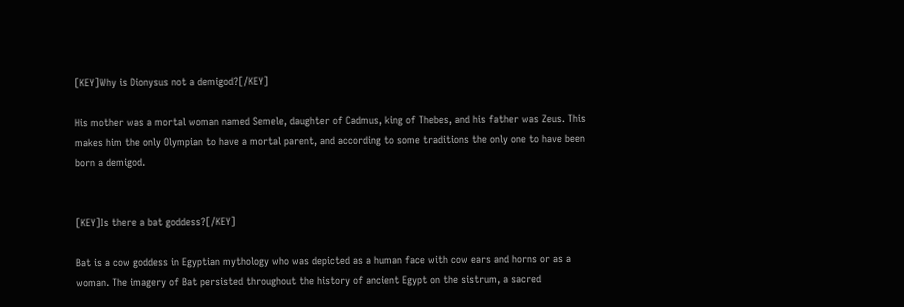[KEY]Why is Dionysus not a demigod?[/KEY]

His mother was a mortal woman named Semele, daughter of Cadmus, king of Thebes, and his father was Zeus. This makes him the only Olympian to have a mortal parent, and according to some traditions the only one to have been born a demigod.


[KEY]Is there a bat goddess?[/KEY]

Bat is a cow goddess in Egyptian mythology who was depicted as a human face with cow ears and horns or as a woman. The imagery of Bat persisted throughout the history of ancient Egypt on the sistrum, a sacred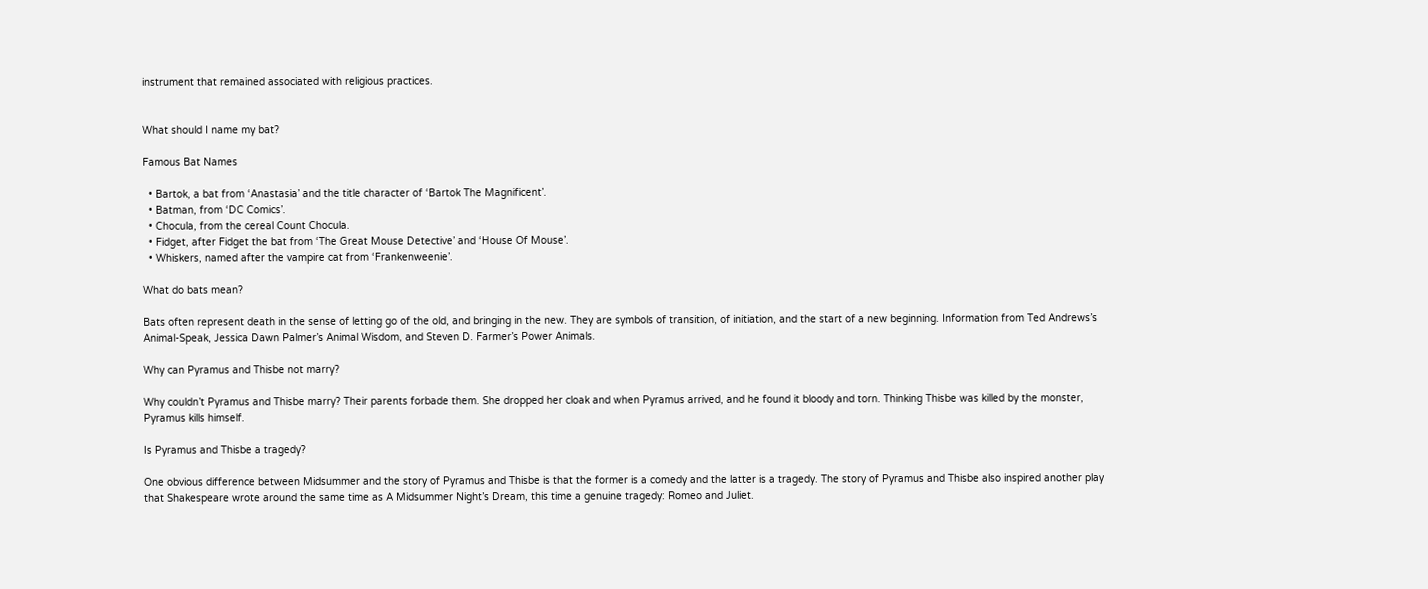instrument that remained associated with religious practices.


What should I name my bat?

Famous Bat Names

  • Bartok, a bat from ‘Anastasia’ and the title character of ‘Bartok The Magnificent’.
  • Batman, from ‘DC Comics’.
  • Chocula, from the cereal Count Chocula.
  • Fidget, after Fidget the bat from ‘The Great Mouse Detective’ and ‘House Of Mouse’.
  • Whiskers, named after the vampire cat from ‘Frankenweenie’.

What do bats mean?

Bats often represent death in the sense of letting go of the old, and bringing in the new. They are symbols of transition, of initiation, and the start of a new beginning. Information from Ted Andrews’s Animal-Speak, Jessica Dawn Palmer’s Animal Wisdom, and Steven D. Farmer’s Power Animals.

Why can Pyramus and Thisbe not marry?

Why couldn’t Pyramus and Thisbe marry? Their parents forbade them. She dropped her cloak and when Pyramus arrived, and he found it bloody and torn. Thinking Thisbe was killed by the monster, Pyramus kills himself.

Is Pyramus and Thisbe a tragedy?

One obvious difference between Midsummer and the story of Pyramus and Thisbe is that the former is a comedy and the latter is a tragedy. The story of Pyramus and Thisbe also inspired another play that Shakespeare wrote around the same time as A Midsummer Night’s Dream, this time a genuine tragedy: Romeo and Juliet.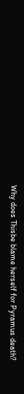Why does Thisbe blame herself for Pyramus death?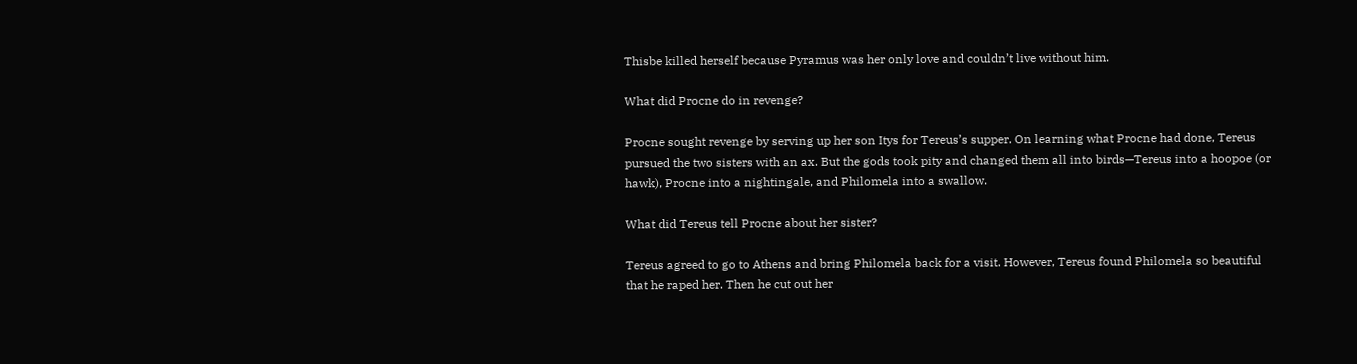Thisbe killed herself because Pyramus was her only love and couldn’t live without him.

What did Procne do in revenge?

Procne sought revenge by serving up her son Itys for Tereus’s supper. On learning what Procne had done, Tereus pursued the two sisters with an ax. But the gods took pity and changed them all into birds—Tereus into a hoopoe (or hawk), Procne into a nightingale, and Philomela into a swallow.

What did Tereus tell Procne about her sister?

Tereus agreed to go to Athens and bring Philomela back for a visit. However, Tereus found Philomela so beautiful that he raped her. Then he cut out her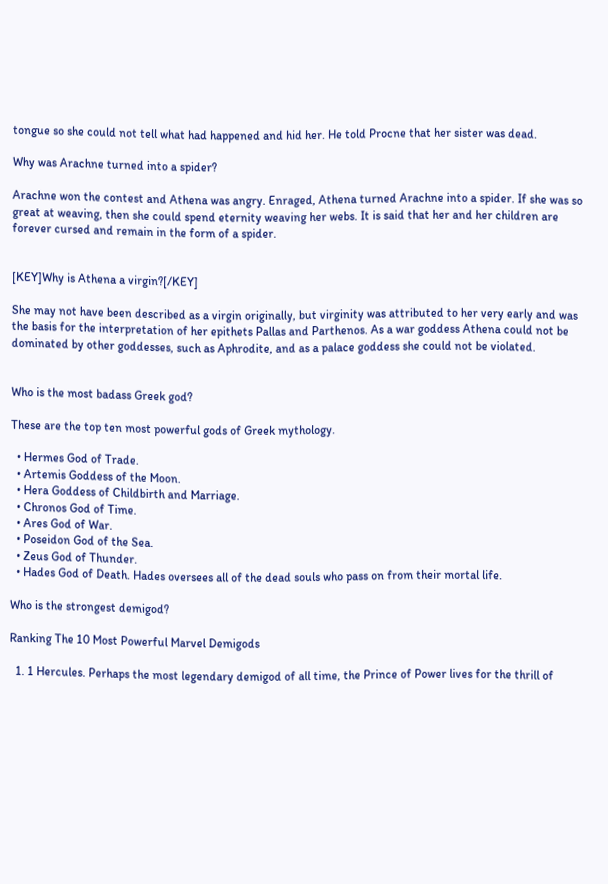tongue so she could not tell what had happened and hid her. He told Procne that her sister was dead.

Why was Arachne turned into a spider?

Arachne won the contest and Athena was angry. Enraged, Athena turned Arachne into a spider. If she was so great at weaving, then she could spend eternity weaving her webs. It is said that her and her children are forever cursed and remain in the form of a spider.


[KEY]Why is Athena a virgin?[/KEY]

She may not have been described as a virgin originally, but virginity was attributed to her very early and was the basis for the interpretation of her epithets Pallas and Parthenos. As a war goddess Athena could not be dominated by other goddesses, such as Aphrodite, and as a palace goddess she could not be violated.


Who is the most badass Greek god?

These are the top ten most powerful gods of Greek mythology.

  • Hermes God of Trade.
  • Artemis Goddess of the Moon.
  • Hera Goddess of Childbirth and Marriage.
  • Chronos God of Time.
  • Ares God of War.
  • Poseidon God of the Sea.
  • Zeus God of Thunder.
  • Hades God of Death. Hades oversees all of the dead souls who pass on from their mortal life.

Who is the strongest demigod?

Ranking The 10 Most Powerful Marvel Demigods

  1. 1 Hercules. Perhaps the most legendary demigod of all time, the Prince of Power lives for the thrill of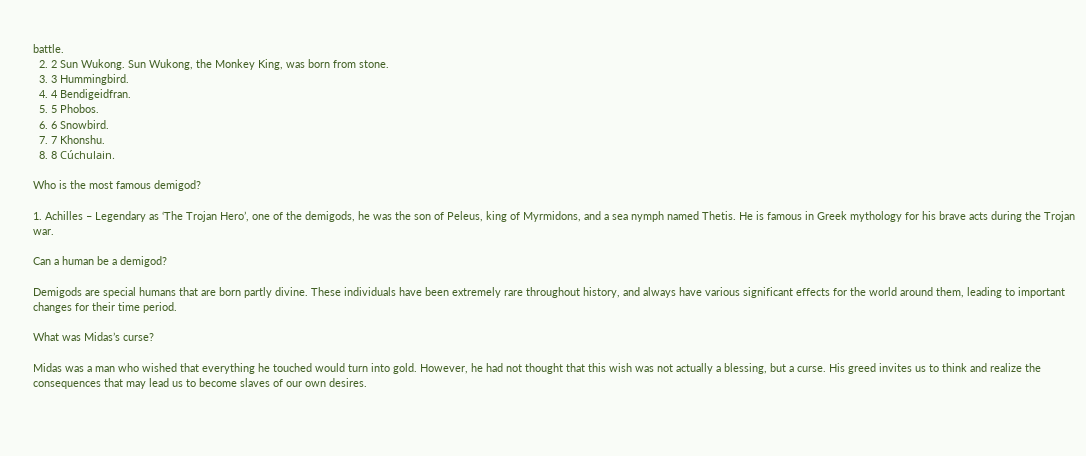battle.
  2. 2 Sun Wukong. Sun Wukong, the Monkey King, was born from stone.
  3. 3 Hummingbird.
  4. 4 Bendigeidfran.
  5. 5 Phobos.
  6. 6 Snowbird.
  7. 7 Khonshu.
  8. 8 Cúchulain.

Who is the most famous demigod?

1. Achilles – Legendary as ‘The Trojan Hero’, one of the demigods, he was the son of Peleus, king of Myrmidons, and a sea nymph named Thetis. He is famous in Greek mythology for his brave acts during the Trojan war.

Can a human be a demigod?

Demigods are special humans that are born partly divine. These individuals have been extremely rare throughout history, and always have various significant effects for the world around them, leading to important changes for their time period.

What was Midas’s curse?

Midas was a man who wished that everything he touched would turn into gold. However, he had not thought that this wish was not actually a blessing, but a curse. His greed invites us to think and realize the consequences that may lead us to become slaves of our own desires.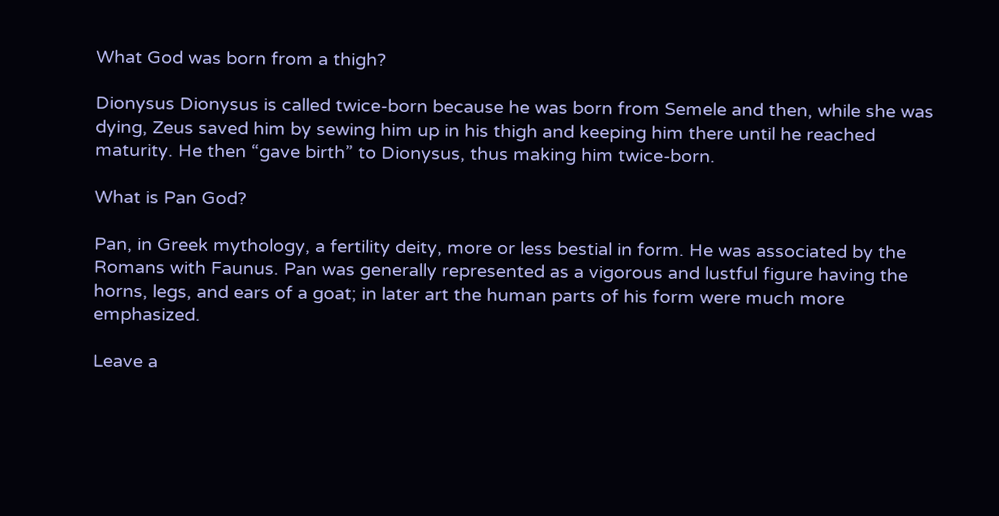What God was born from a thigh?

Dionysus Dionysus is called twice-born because he was born from Semele and then, while she was dying, Zeus saved him by sewing him up in his thigh and keeping him there until he reached maturity. He then “gave birth” to Dionysus, thus making him twice-born.

What is Pan God?

Pan, in Greek mythology, a fertility deity, more or less bestial in form. He was associated by the Romans with Faunus. Pan was generally represented as a vigorous and lustful figure having the horns, legs, and ears of a goat; in later art the human parts of his form were much more emphasized.

Leave a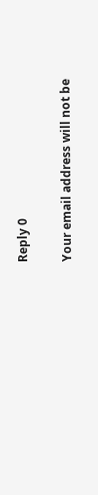Reply 0

Your email address will not be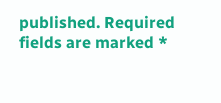published. Required fields are marked *